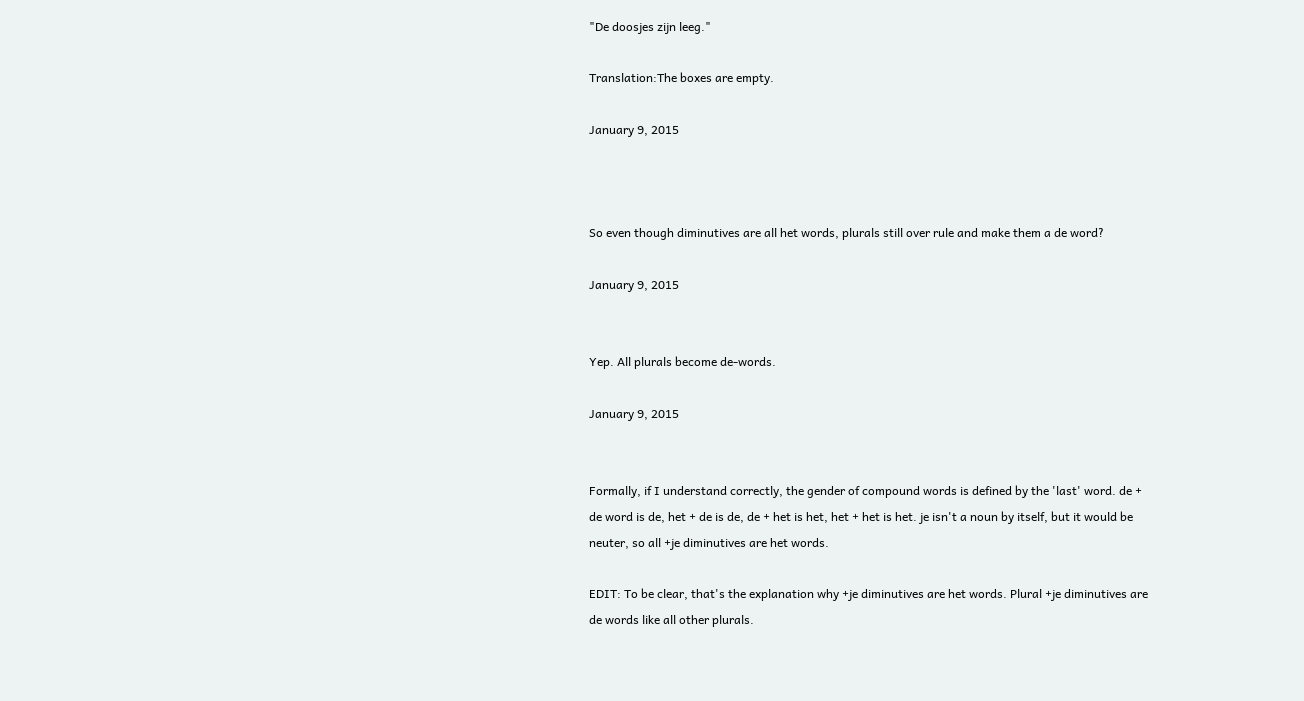"De doosjes zijn leeg."

Translation:The boxes are empty.

January 9, 2015



So even though diminutives are all het words, plurals still over rule and make them a de word?

January 9, 2015


Yep. All plurals become de-words.

January 9, 2015


Formally, if I understand correctly, the gender of compound words is defined by the 'last' word. de + de word is de, het + de is de, de + het is het, het + het is het. je isn't a noun by itself, but it would be neuter, so all +je diminutives are het words.

EDIT: To be clear, that's the explanation why +je diminutives are het words. Plural +je diminutives are de words like all other plurals.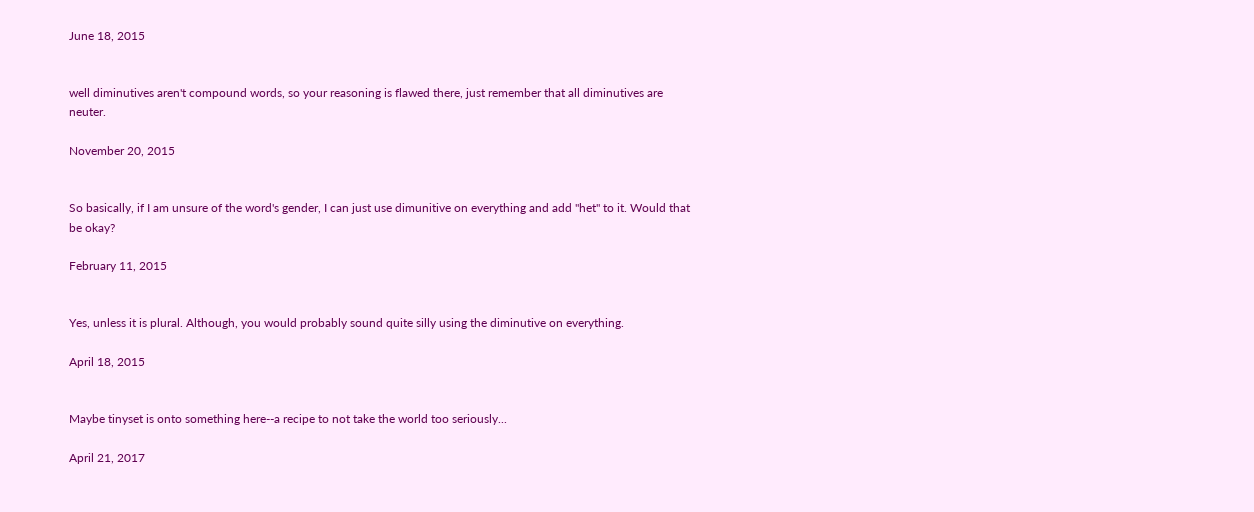June 18, 2015


well diminutives aren't compound words, so your reasoning is flawed there, just remember that all diminutives are neuter.

November 20, 2015


So basically, if I am unsure of the word's gender, I can just use dimunitive on everything and add "het" to it. Would that be okay?

February 11, 2015


Yes, unless it is plural. Although, you would probably sound quite silly using the diminutive on everything.

April 18, 2015


Maybe tinyset is onto something here--a recipe to not take the world too seriously...

April 21, 2017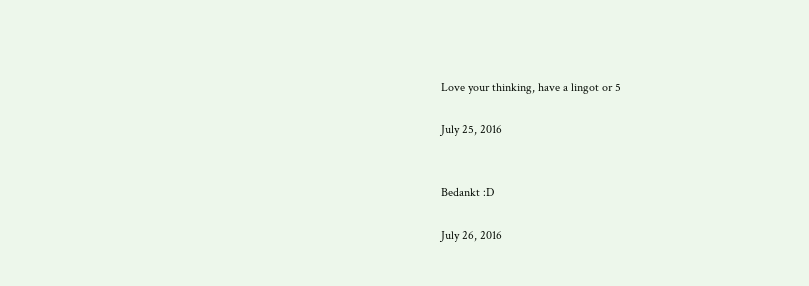Love your thinking, have a lingot or 5

July 25, 2016


Bedankt :D

July 26, 2016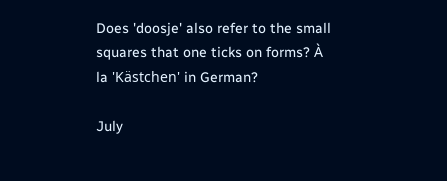Does 'doosje' also refer to the small squares that one ticks on forms? À la 'Kästchen' in German?

July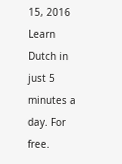15, 2016
Learn Dutch in just 5 minutes a day. For free.